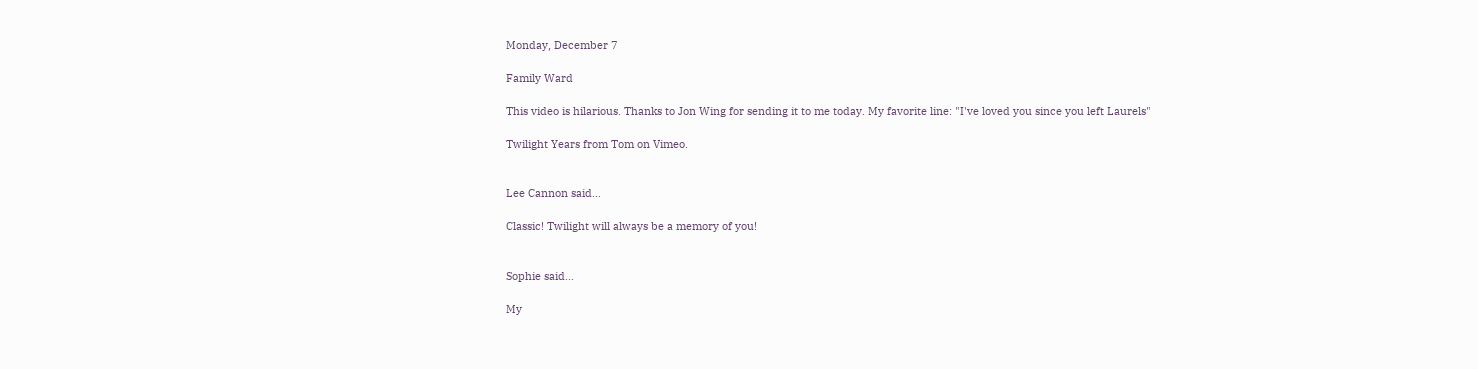Monday, December 7

Family Ward

This video is hilarious. Thanks to Jon Wing for sending it to me today. My favorite line: "I've loved you since you left Laurels"

Twilight Years from Tom on Vimeo.


Lee Cannon said...

Classic! Twilight will always be a memory of you!


Sophie said...

My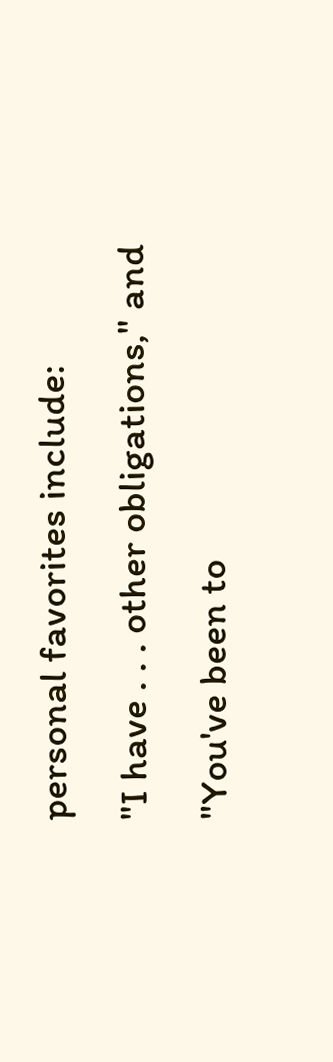personal favorites include:
"I have . . . other obligations," and
"You've been to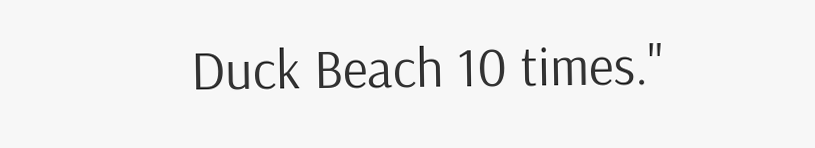Duck Beach 10 times."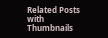Related Posts with Thumbnails